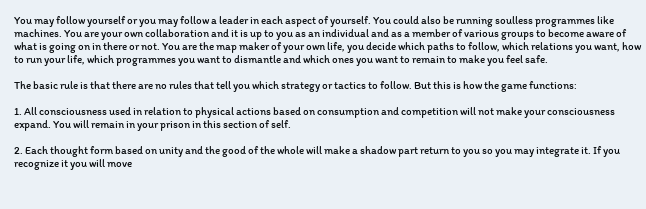You may follow yourself or you may follow a leader in each aspect of yourself. You could also be running soulless programmes like machines. You are your own collaboration and it is up to you as an individual and as a member of various groups to become aware of what is going on in there or not. You are the map maker of your own life, you decide which paths to follow, which relations you want, how to run your life, which programmes you want to dismantle and which ones you want to remain to make you feel safe.

The basic rule is that there are no rules that tell you which strategy or tactics to follow. But this is how the game functions:

1. All consciousness used in relation to physical actions based on consumption and competition will not make your consciousness expand. You will remain in your prison in this section of self.

2. Each thought form based on unity and the good of the whole will make a shadow part return to you so you may integrate it. If you recognize it you will move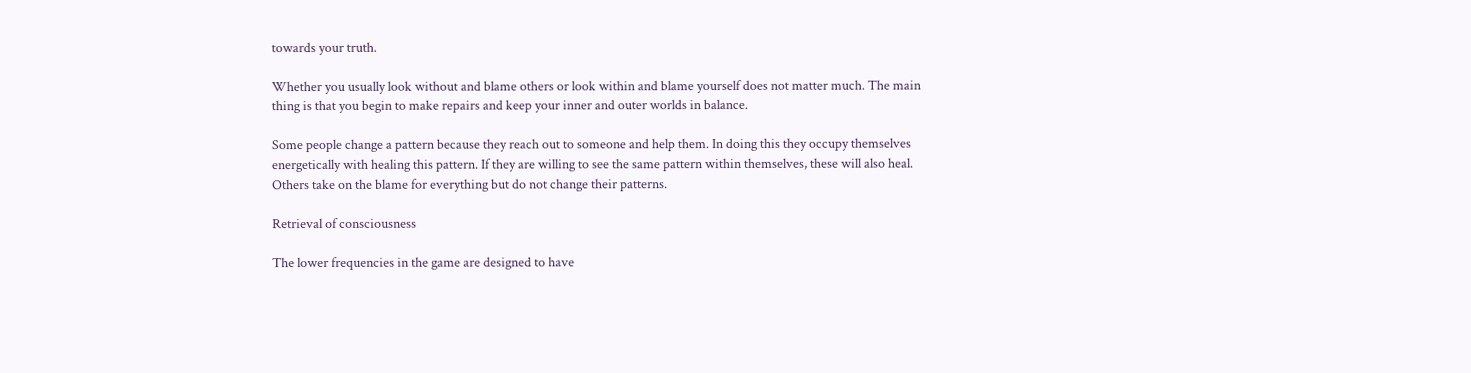towards your truth.

Whether you usually look without and blame others or look within and blame yourself does not matter much. The main thing is that you begin to make repairs and keep your inner and outer worlds in balance.

Some people change a pattern because they reach out to someone and help them. In doing this they occupy themselves energetically with healing this pattern. If they are willing to see the same pattern within themselves, these will also heal. Others take on the blame for everything but do not change their patterns.

Retrieval of consciousness

The lower frequencies in the game are designed to have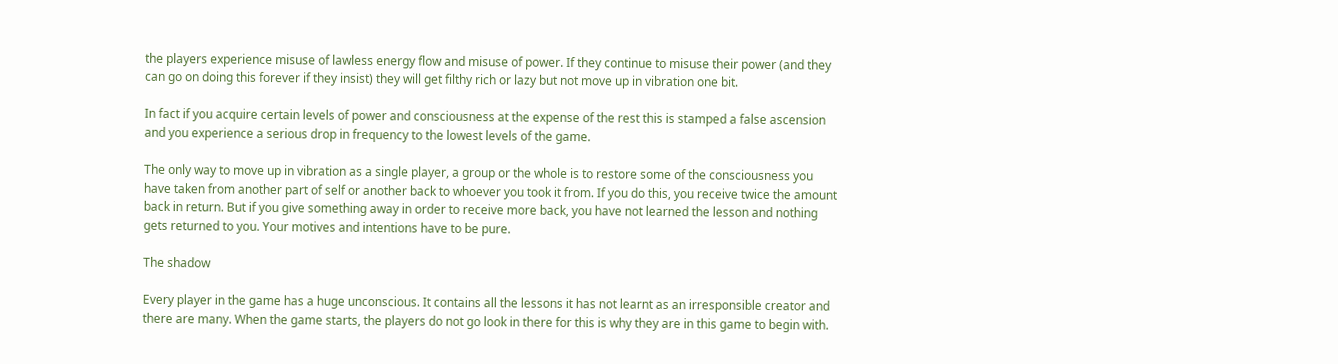the players experience misuse of lawless energy flow and misuse of power. If they continue to misuse their power (and they can go on doing this forever if they insist) they will get filthy rich or lazy but not move up in vibration one bit.

In fact if you acquire certain levels of power and consciousness at the expense of the rest this is stamped a false ascension and you experience a serious drop in frequency to the lowest levels of the game.

The only way to move up in vibration as a single player, a group or the whole is to restore some of the consciousness you have taken from another part of self or another back to whoever you took it from. If you do this, you receive twice the amount back in return. But if you give something away in order to receive more back, you have not learned the lesson and nothing gets returned to you. Your motives and intentions have to be pure.

The shadow

Every player in the game has a huge unconscious. It contains all the lessons it has not learnt as an irresponsible creator and there are many. When the game starts, the players do not go look in there for this is why they are in this game to begin with.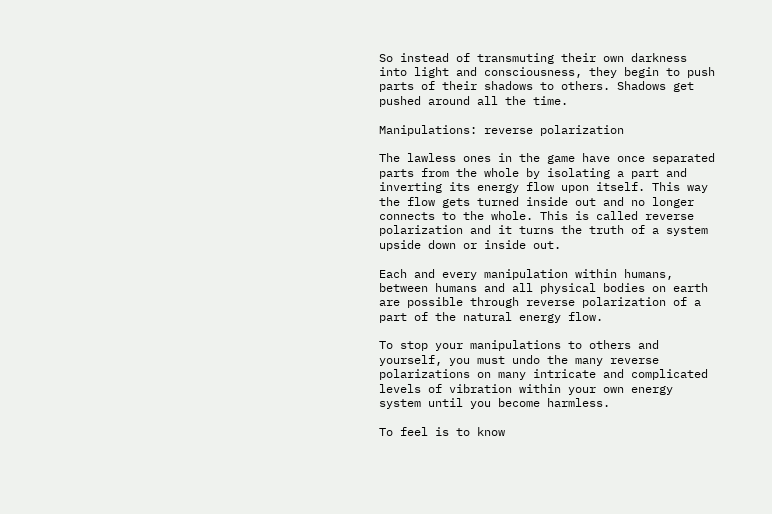So instead of transmuting their own darkness into light and consciousness, they begin to push parts of their shadows to others. Shadows get pushed around all the time.

Manipulations: reverse polarization

The lawless ones in the game have once separated parts from the whole by isolating a part and inverting its energy flow upon itself. This way the flow gets turned inside out and no longer connects to the whole. This is called reverse polarization and it turns the truth of a system upside down or inside out.

Each and every manipulation within humans, between humans and all physical bodies on earth are possible through reverse polarization of a part of the natural energy flow.

To stop your manipulations to others and yourself, you must undo the many reverse polarizations on many intricate and complicated levels of vibration within your own energy system until you become harmless.

To feel is to know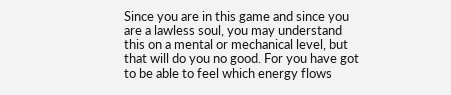Since you are in this game and since you are a lawless soul, you may understand this on a mental or mechanical level, but that will do you no good. For you have got to be able to feel which energy flows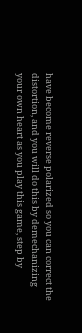have become reverse polarized so you can correct the distortion, and you will do this by demechanizing your own heart as you play this game, step by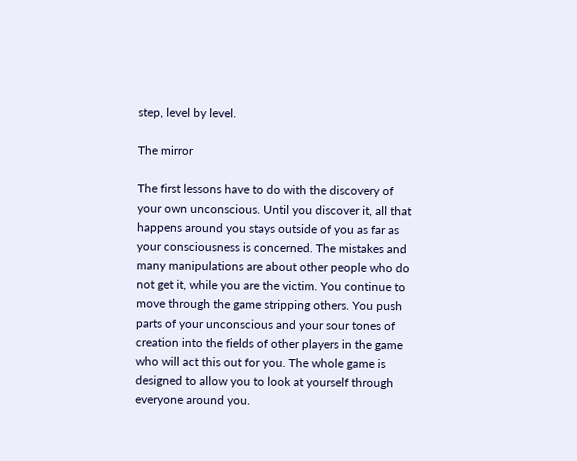step, level by level.

The mirror

The first lessons have to do with the discovery of your own unconscious. Until you discover it, all that happens around you stays outside of you as far as your consciousness is concerned. The mistakes and many manipulations are about other people who do not get it, while you are the victim. You continue to move through the game stripping others. You push parts of your unconscious and your sour tones of creation into the fields of other players in the game who will act this out for you. The whole game is designed to allow you to look at yourself through everyone around you.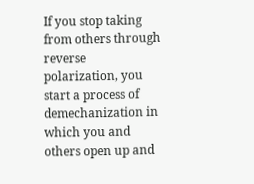If you stop taking from others through reverse polarization, you start a process of demechanization in which you and others open up and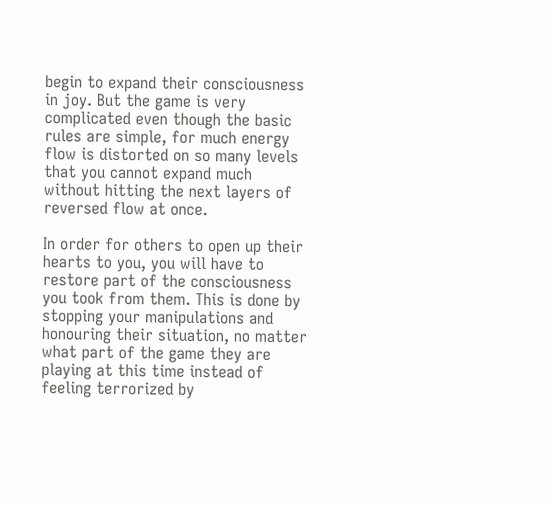begin to expand their consciousness in joy. But the game is very complicated even though the basic rules are simple, for much energy flow is distorted on so many levels that you cannot expand much without hitting the next layers of reversed flow at once.

In order for others to open up their hearts to you, you will have to restore part of the consciousness you took from them. This is done by stopping your manipulations and honouring their situation, no matter what part of the game they are playing at this time instead of feeling terrorized by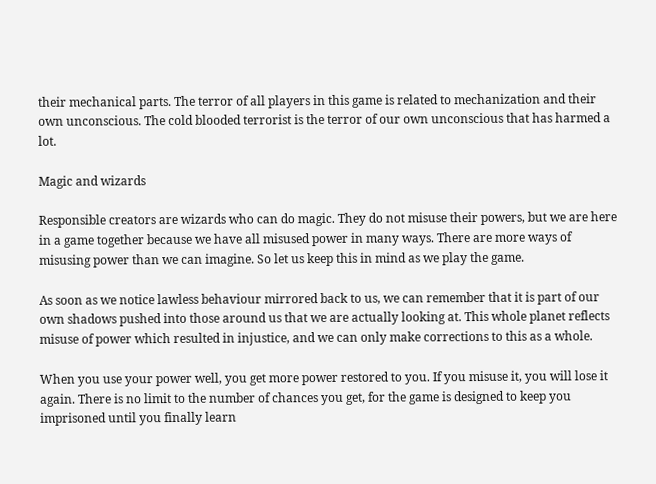their mechanical parts. The terror of all players in this game is related to mechanization and their own unconscious. The cold blooded terrorist is the terror of our own unconscious that has harmed a lot.

Magic and wizards

Responsible creators are wizards who can do magic. They do not misuse their powers, but we are here in a game together because we have all misused power in many ways. There are more ways of misusing power than we can imagine. So let us keep this in mind as we play the game.

As soon as we notice lawless behaviour mirrored back to us, we can remember that it is part of our own shadows pushed into those around us that we are actually looking at. This whole planet reflects misuse of power which resulted in injustice, and we can only make corrections to this as a whole.

When you use your power well, you get more power restored to you. If you misuse it, you will lose it again. There is no limit to the number of chances you get, for the game is designed to keep you imprisoned until you finally learn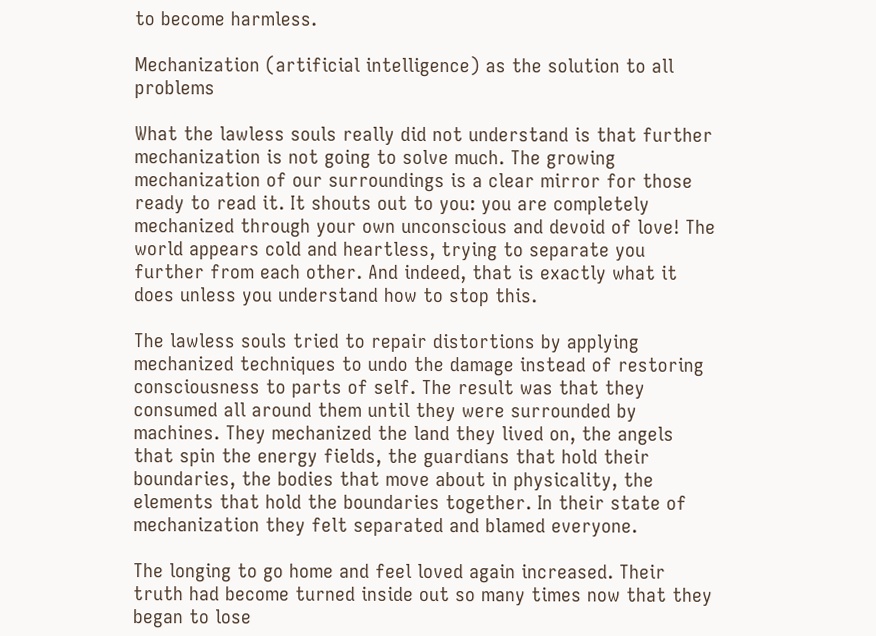to become harmless.

Mechanization (artificial intelligence) as the solution to all problems

What the lawless souls really did not understand is that further mechanization is not going to solve much. The growing mechanization of our surroundings is a clear mirror for those ready to read it. It shouts out to you: you are completely mechanized through your own unconscious and devoid of love! The world appears cold and heartless, trying to separate you further from each other. And indeed, that is exactly what it does unless you understand how to stop this.

The lawless souls tried to repair distortions by applying mechanized techniques to undo the damage instead of restoring consciousness to parts of self. The result was that they consumed all around them until they were surrounded by machines. They mechanized the land they lived on, the angels that spin the energy fields, the guardians that hold their boundaries, the bodies that move about in physicality, the elements that hold the boundaries together. In their state of mechanization they felt separated and blamed everyone.

The longing to go home and feel loved again increased. Their truth had become turned inside out so many times now that they began to lose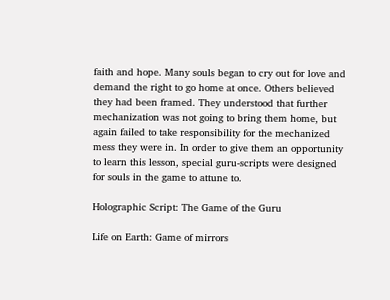faith and hope. Many souls began to cry out for love and demand the right to go home at once. Others believed they had been framed. They understood that further mechanization was not going to bring them home, but again failed to take responsibility for the mechanized mess they were in. In order to give them an opportunity to learn this lesson, special guru-scripts were designed for souls in the game to attune to.

Holographic Script: The Game of the Guru

Life on Earth: Game of mirrors